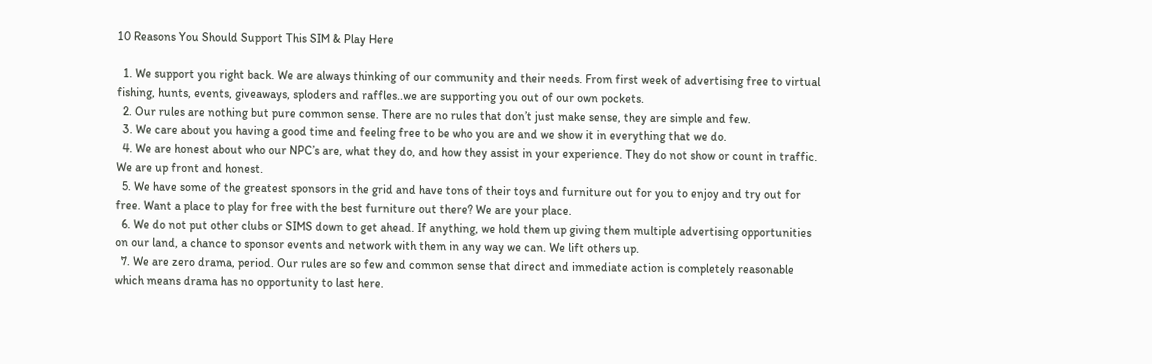10 Reasons You Should Support This SIM & Play Here

  1. We support you right back. We are always thinking of our community and their needs. From first week of advertising free to virtual fishing, hunts, events, giveaways, sploders and raffles..we are supporting you out of our own pockets.
  2. Our rules are nothing but pure common sense. There are no rules that don’t just make sense, they are simple and few.
  3. We care about you having a good time and feeling free to be who you are and we show it in everything that we do.
  4. We are honest about who our NPC’s are, what they do, and how they assist in your experience. They do not show or count in traffic. We are up front and honest.
  5. We have some of the greatest sponsors in the grid and have tons of their toys and furniture out for you to enjoy and try out for free. Want a place to play for free with the best furniture out there? We are your place.
  6. We do not put other clubs or SIMS down to get ahead. If anything, we hold them up giving them multiple advertising opportunities on our land, a chance to sponsor events and network with them in any way we can. We lift others up.
  7. We are zero drama, period. Our rules are so few and common sense that direct and immediate action is completely reasonable which means drama has no opportunity to last here.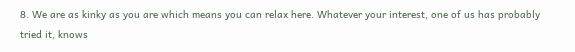8. We are as kinky as you are which means you can relax here. Whatever your interest, one of us has probably tried it, knows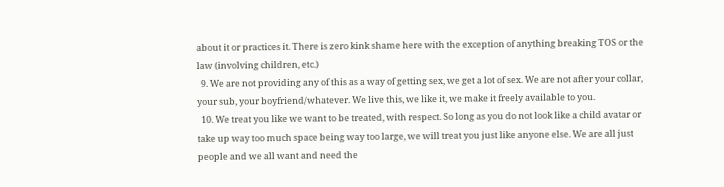about it or practices it. There is zero kink shame here with the exception of anything breaking TOS or the law (involving children, etc.)
  9. We are not providing any of this as a way of getting sex, we get a lot of sex. We are not after your collar, your sub, your boyfriend/whatever. We live this, we like it, we make it freely available to you.
  10. We treat you like we want to be treated, with respect. So long as you do not look like a child avatar or take up way too much space being way too large, we will treat you just like anyone else. We are all just people and we all want and need the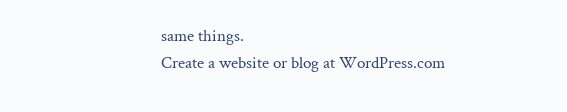same things.
Create a website or blog at WordPress.com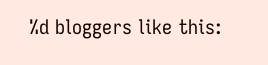%d bloggers like this: